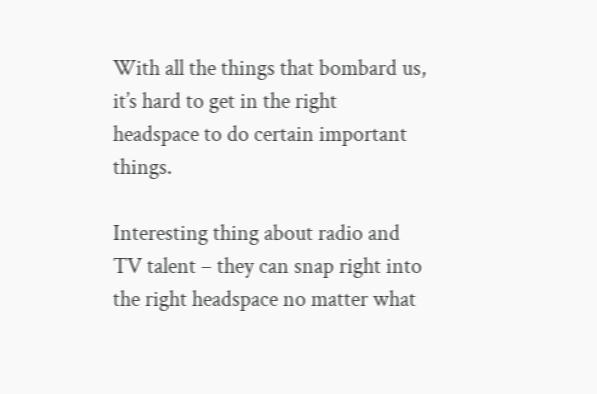With all the things that bombard us, it’s hard to get in the right headspace to do certain important things.

Interesting thing about radio and TV talent – they can snap right into the right headspace no matter what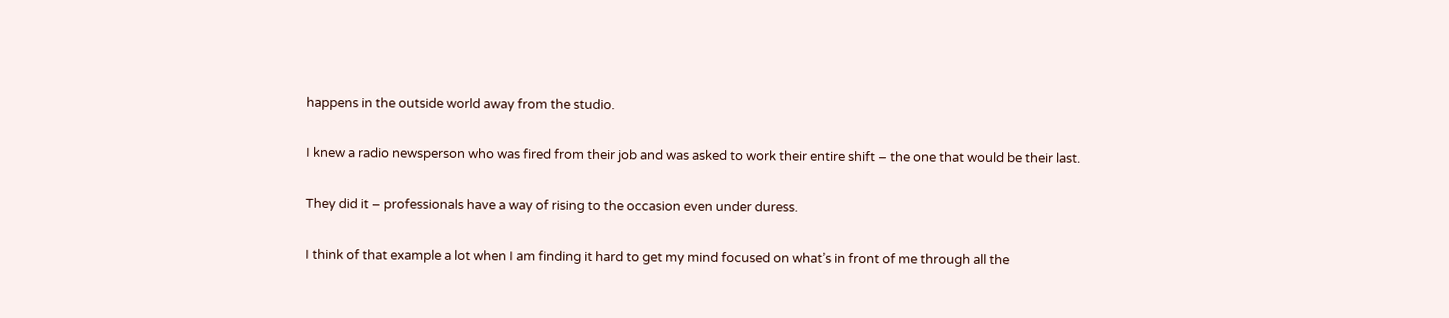happens in the outside world away from the studio.

I knew a radio newsperson who was fired from their job and was asked to work their entire shift – the one that would be their last.

They did it – professionals have a way of rising to the occasion even under duress.

I think of that example a lot when I am finding it hard to get my mind focused on what’s in front of me through all the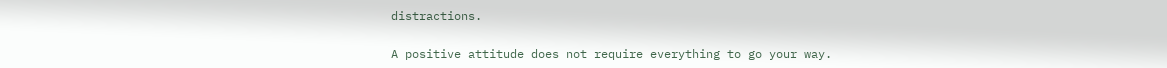distractions.

A positive attitude does not require everything to go your way.